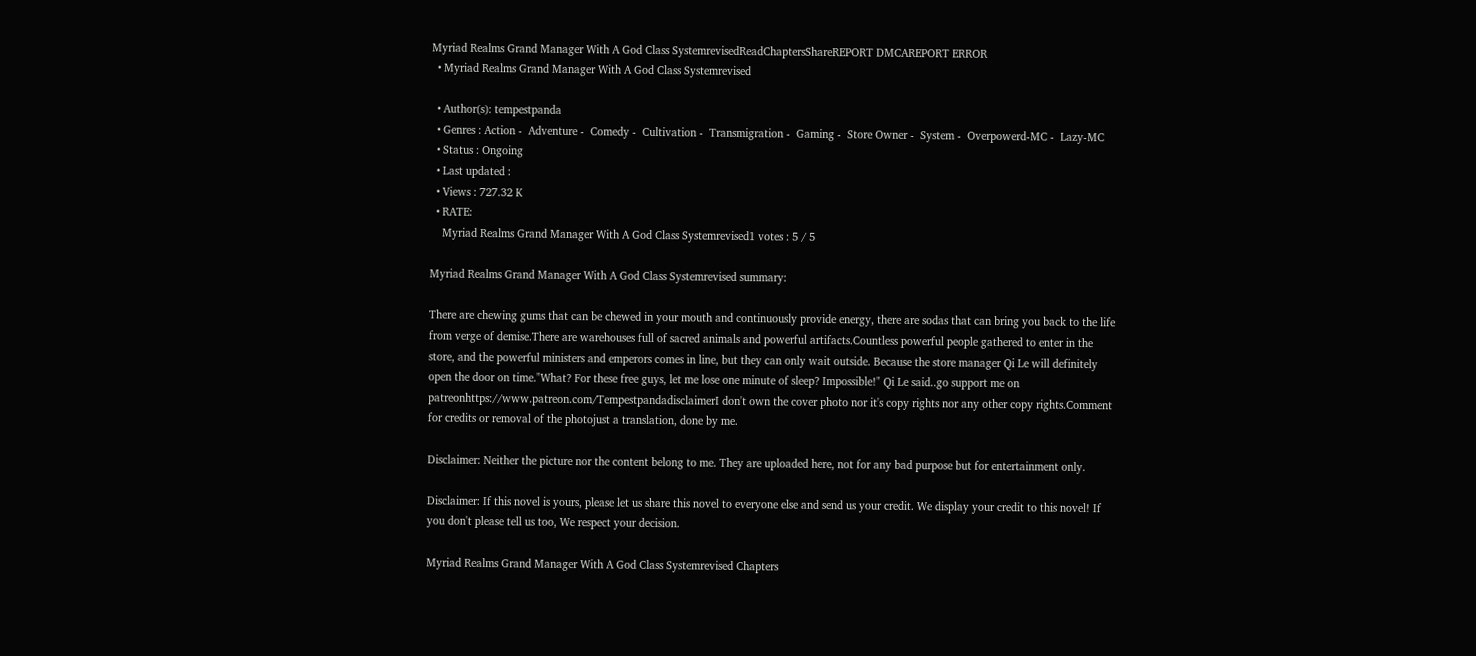Myriad Realms Grand Manager With A God Class SystemrevisedReadChaptersShareREPORT DMCAREPORT ERROR
  • Myriad Realms Grand Manager With A God Class Systemrevised

  • Author(s): tempestpanda
  • Genres : Action -  Adventure -  Comedy -  Cultivation -  Transmigration -  Gaming -  Store Owner -  System -  Overpowerd-MC -  Lazy-MC
  • Status : Ongoing
  • Last updated :
  • Views : 727.32 K
  • RATE:
    Myriad Realms Grand Manager With A God Class Systemrevised1 votes : 5 / 5

Myriad Realms Grand Manager With A God Class Systemrevised summary:

There are chewing gums that can be chewed in your mouth and continuously provide energy, there are sodas that can bring you back to the life from verge of demise.There are warehouses full of sacred animals and powerful artifacts.Countless powerful people gathered to enter in the store, and the powerful ministers and emperors comes in line, but they can only wait outside. Because the store manager Qi Le will definitely open the door on time."What? For these free guys, let me lose one minute of sleep? Impossible!" Qi Le said..go support me on patreonhttps://www.patreon.com/TempestpandadisclaimerI don't own the cover photo nor it's copy rights nor any other copy rights.Comment for credits or removal of the photojust a translation, done by me.

Disclaimer: Neither the picture nor the content belong to me. They are uploaded here, not for any bad purpose but for entertainment only.

Disclaimer: If this novel is yours, please let us share this novel to everyone else and send us your credit. We display your credit to this novel! If you don't please tell us too, We respect your decision.

Myriad Realms Grand Manager With A God Class Systemrevised Chapters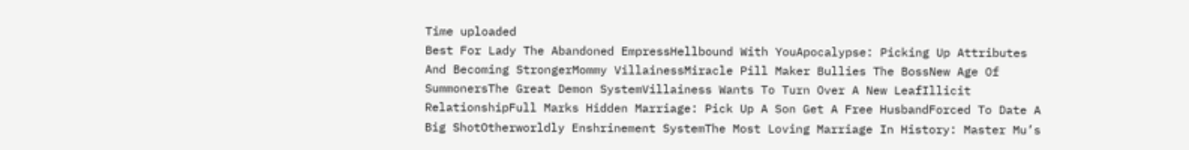Time uploaded
Best For Lady The Abandoned EmpressHellbound With YouApocalypse: Picking Up Attributes And Becoming StrongerMommy VillainessMiracle Pill Maker Bullies The BossNew Age Of SummonersThe Great Demon SystemVillainess Wants To Turn Over A New LeafIllicit RelationshipFull Marks Hidden Marriage: Pick Up A Son Get A Free HusbandForced To Date A Big ShotOtherworldly Enshrinement SystemThe Most Loving Marriage In History: Master Mu’s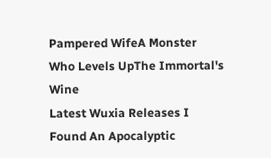Pampered WifeA Monster Who Levels UpThe Immortal's Wine
Latest Wuxia Releases I Found An Apocalyptic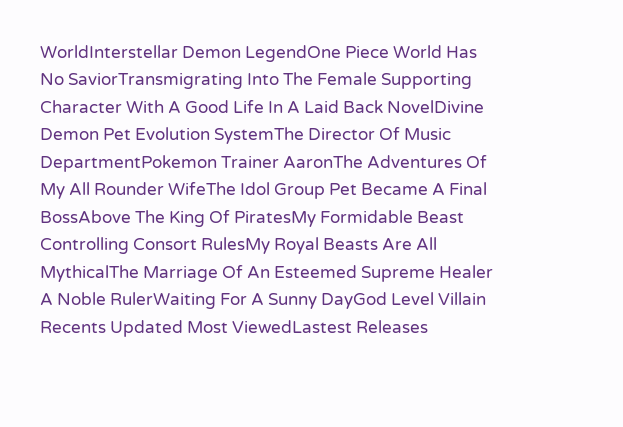WorldInterstellar Demon LegendOne Piece World Has No SaviorTransmigrating Into The Female Supporting Character With A Good Life In A Laid Back NovelDivine Demon Pet Evolution SystemThe Director Of Music DepartmentPokemon Trainer AaronThe Adventures Of My All Rounder WifeThe Idol Group Pet Became A Final BossAbove The King Of PiratesMy Formidable Beast Controlling Consort RulesMy Royal Beasts Are All MythicalThe Marriage Of An Esteemed Supreme Healer A Noble RulerWaiting For A Sunny DayGod Level Villain
Recents Updated Most ViewedLastest Releases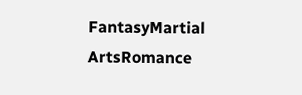FantasyMartial ArtsRomance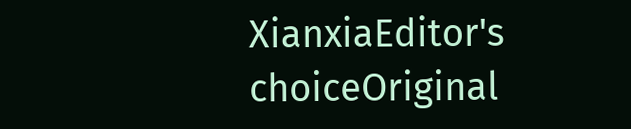XianxiaEditor's choiceOriginal